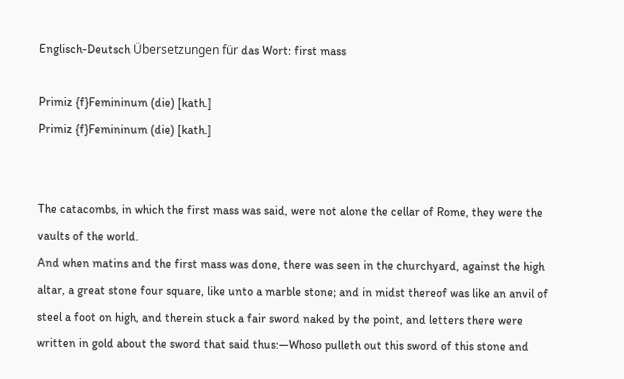Englisch-Deutsch Übersetzungen für das Wort: first mass

Primiz {f}Femininum (die) [kath.]
Primiz {f}Femininum (die) [kath.]


The catacombs, in which the first mass was said, were not alone the cellar of Rome, they were the vaults of the world.
And when matins and the first mass was done, there was seen in the churchyard, against the high altar, a great stone four square, like unto a marble stone; and in midst thereof was like an anvil of steel a foot on high, and therein stuck a fair sword naked by the point, and letters there were written in gold about the sword that said thus:—Whoso pulleth out this sword of this stone and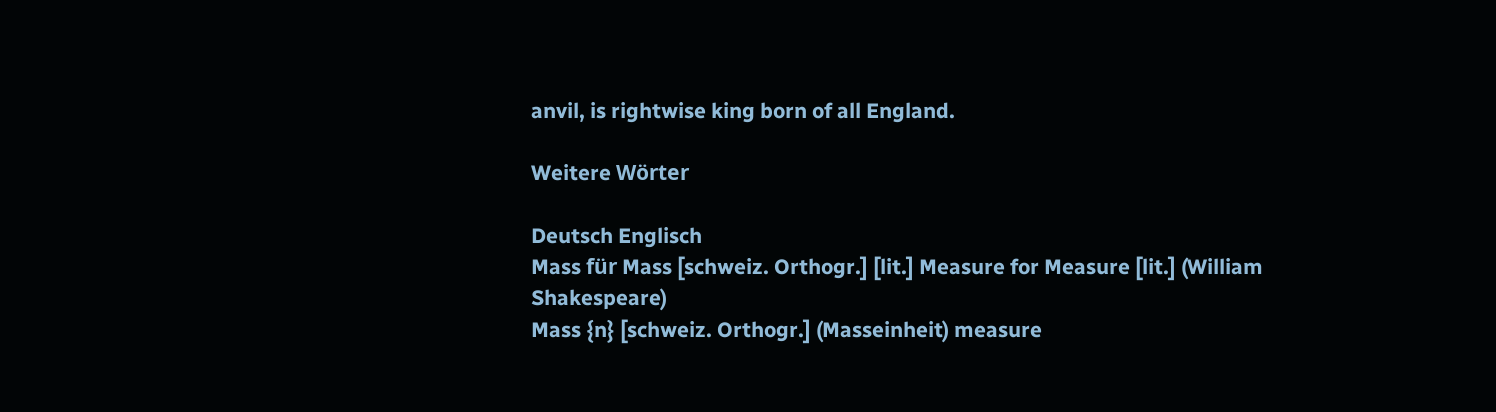anvil, is rightwise king born of all England.

Weitere Wörter

Deutsch Englisch
Mass für Mass [schweiz. Orthogr.] [lit.] Measure for Measure [lit.] (William Shakespeare)
Mass {n} [schweiz. Orthogr.] (Masseinheit) measure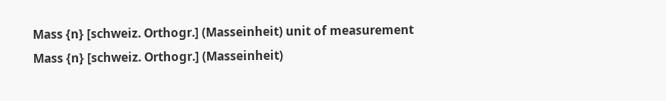Mass {n} [schweiz. Orthogr.] (Masseinheit) unit of measurement
Mass {n} [schweiz. Orthogr.] (Masseinheit)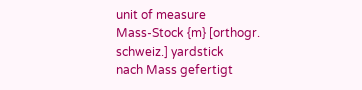unit of measure
Mass-Stock {m} [orthogr. schweiz.] yardstick
nach Mass gefertigt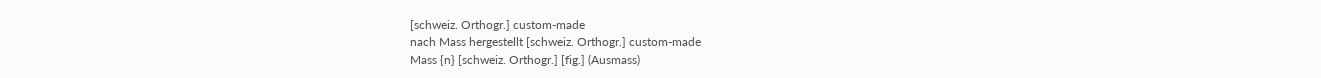[schweiz. Orthogr.] custom-made
nach Mass hergestellt [schweiz. Orthogr.] custom-made
Mass {n} [schweiz. Orthogr.] [fig.] (Ausmass)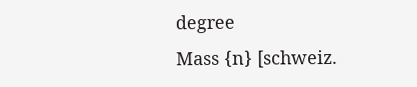degree
Mass {n} [schweiz.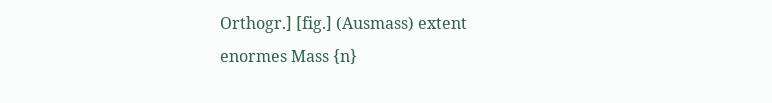Orthogr.] [fig.] (Ausmass) extent
enormes Mass {n}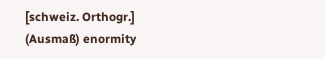[schweiz. Orthogr.] (Ausmaß) enormity